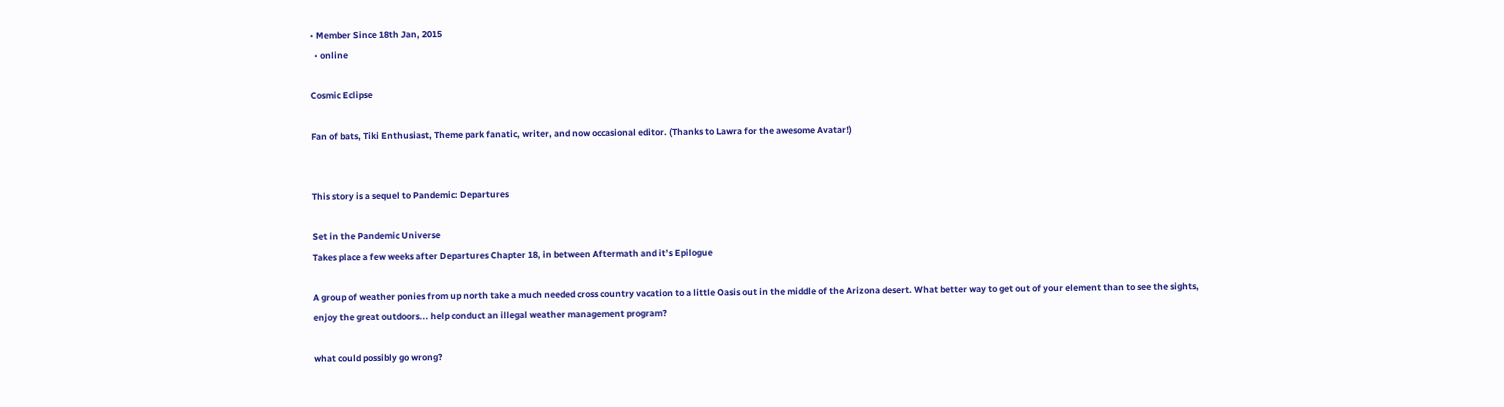• Member Since 18th Jan, 2015
  • online

Cosmic Eclipse

Fan of bats, Tiki Enthusiast, Theme park fanatic, writer, and now occasional editor. (Thanks to Lawra for the awesome Avatar!)


This story is a sequel to Pandemic: Departures

Set in the Pandemic Universe
Takes place a few weeks after Departures Chapter 18, in between Aftermath and it’s Epilogue

A group of weather ponies from up north take a much needed cross country vacation to a little Oasis out in the middle of the Arizona desert. What better way to get out of your element than to see the sights, enjoy the great outdoors... help conduct an illegal weather management program?

what could possibly go wrong?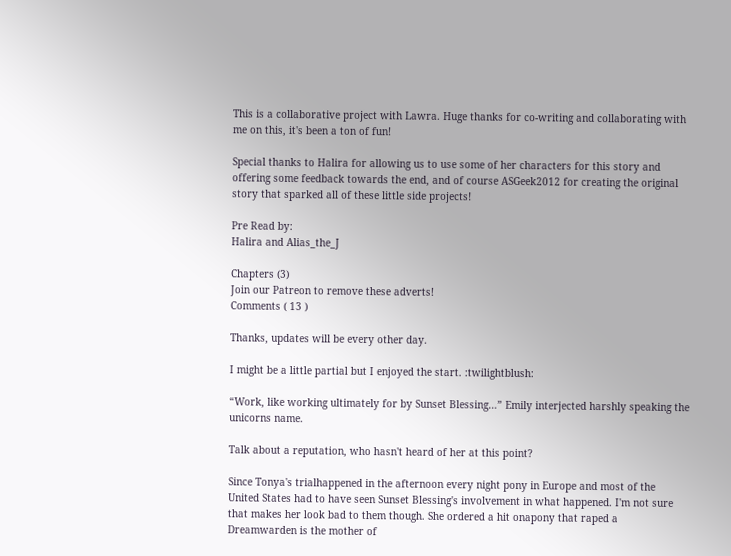This is a collaborative project with Lawra. Huge thanks for co-writing and collaborating with me on this, it's been a ton of fun!

Special thanks to Halira for allowing us to use some of her characters for this story and offering some feedback towards the end, and of course ASGeek2012 for creating the original story that sparked all of these little side projects!

Pre Read by:
Halira and Alias_the_J

Chapters (3)
Join our Patreon to remove these adverts!
Comments ( 13 )

Thanks, updates will be every other day.

I might be a little partial but I enjoyed the start. :twilightblush:

“Work, like working ultimately for by Sunset Blessing…” Emily interjected harshly speaking the unicorns name.

Talk about a reputation, who hasn't heard of her at this point?

Since Tonya's trialhappened in the afternoon every night pony in Europe and most of the United States had to have seen Sunset Blessing's involvement in what happened. I'm not sure that makes her look bad to them though. She ordered a hit onapony that raped a Dreamwarden is the mother of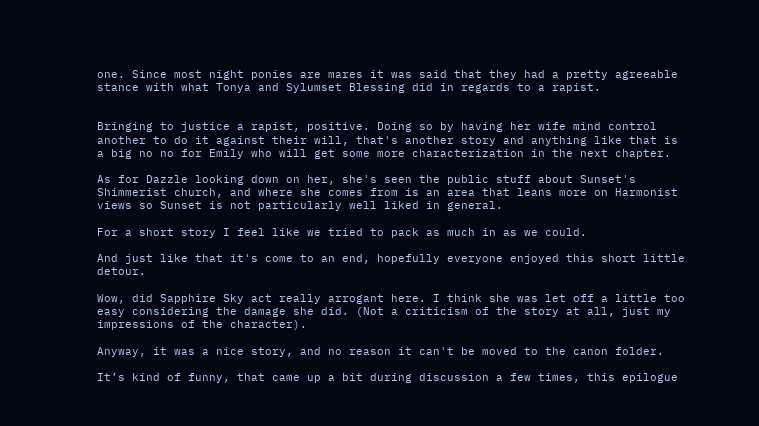one. Since most night ponies are mares it was said that they had a pretty agreeable stance with what Tonya and Sylumset Blessing did in regards to a rapist.


Bringing to justice a rapist, positive. Doing so by having her wife mind control another to do it against their will, that's another story and anything like that is a big no no for Emily who will get some more characterization in the next chapter.

As for Dazzle looking down on her, she's seen the public stuff about Sunset's Shimmerist church, and where she comes from is an area that leans more on Harmonist views so Sunset is not particularly well liked in general.

For a short story I feel like we tried to pack as much in as we could.

And just like that it's come to an end, hopefully everyone enjoyed this short little detour.

Wow, did Sapphire Sky act really arrogant here. I think she was let off a little too easy considering the damage she did. (Not a criticism of the story at all, just my impressions of the character).

Anyway, it was a nice story, and no reason it can't be moved to the canon folder.

It’s kind of funny, that came up a bit during discussion a few times, this epilogue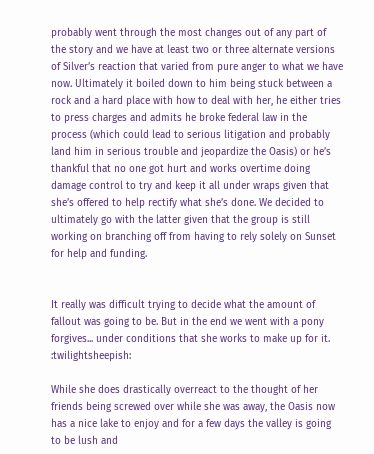probably went through the most changes out of any part of the story and we have at least two or three alternate versions of Silver’s reaction that varied from pure anger to what we have now. Ultimately it boiled down to him being stuck between a rock and a hard place with how to deal with her, he either tries to press charges and admits he broke federal law in the process (which could lead to serious litigation and probably land him in serious trouble and jeopardize the Oasis) or he’s thankful that no one got hurt and works overtime doing damage control to try and keep it all under wraps given that she’s offered to help rectify what she’s done. We decided to ultimately go with the latter given that the group is still working on branching off from having to rely solely on Sunset for help and funding.


It really was difficult trying to decide what the amount of fallout was going to be. But in the end we went with a pony forgives... under conditions that she works to make up for it. :twilightsheepish:

While she does drastically overreact to the thought of her friends being screwed over while she was away, the Oasis now has a nice lake to enjoy and for a few days the valley is going to be lush and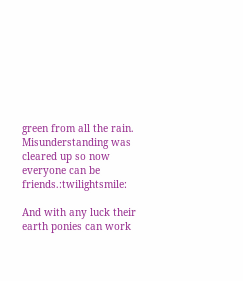green from all the rain. Misunderstanding was cleared up so now everyone can be friends.:twilightsmile:

And with any luck their earth ponies can work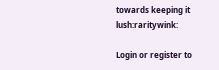towards keeping it lush:raritywink:

Login or register to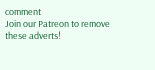comment
Join our Patreon to remove these adverts!